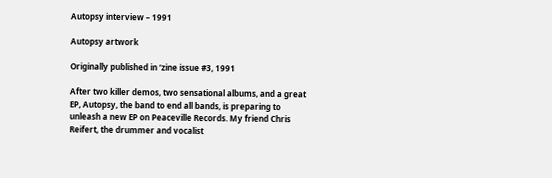Autopsy interview – 1991

Autopsy artwork

Originally published in ‘zine issue #3, 1991

After two killer demos, two sensational albums, and a great EP, Autopsy, the band to end all bands, is preparing to unleash a new EP on Peaceville Records. My friend Chris Reifert, the drummer and vocalist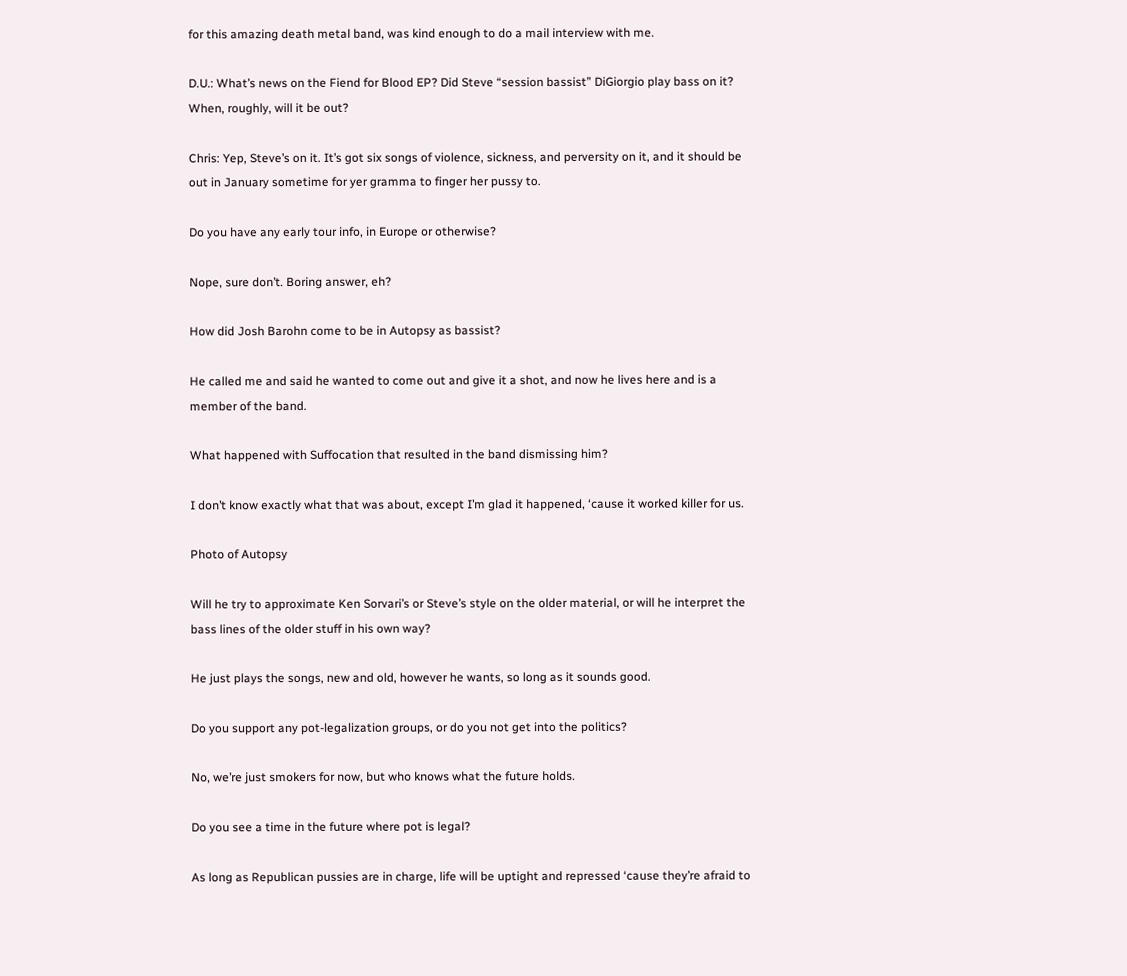for this amazing death metal band, was kind enough to do a mail interview with me.

D.U.: What’s news on the Fiend for Blood EP? Did Steve “session bassist” DiGiorgio play bass on it? When, roughly, will it be out?

Chris: Yep, Steve’s on it. It’s got six songs of violence, sickness, and perversity on it, and it should be out in January sometime for yer gramma to finger her pussy to.

Do you have any early tour info, in Europe or otherwise?

Nope, sure don’t. Boring answer, eh?

How did Josh Barohn come to be in Autopsy as bassist?

He called me and said he wanted to come out and give it a shot, and now he lives here and is a member of the band.

What happened with Suffocation that resulted in the band dismissing him?

I don’t know exactly what that was about, except I’m glad it happened, ‘cause it worked killer for us.

Photo of Autopsy

Will he try to approximate Ken Sorvari’s or Steve’s style on the older material, or will he interpret the bass lines of the older stuff in his own way?

He just plays the songs, new and old, however he wants, so long as it sounds good.

Do you support any pot-legalization groups, or do you not get into the politics?

No, we’re just smokers for now, but who knows what the future holds.

Do you see a time in the future where pot is legal?

As long as Republican pussies are in charge, life will be uptight and repressed ‘cause they’re afraid to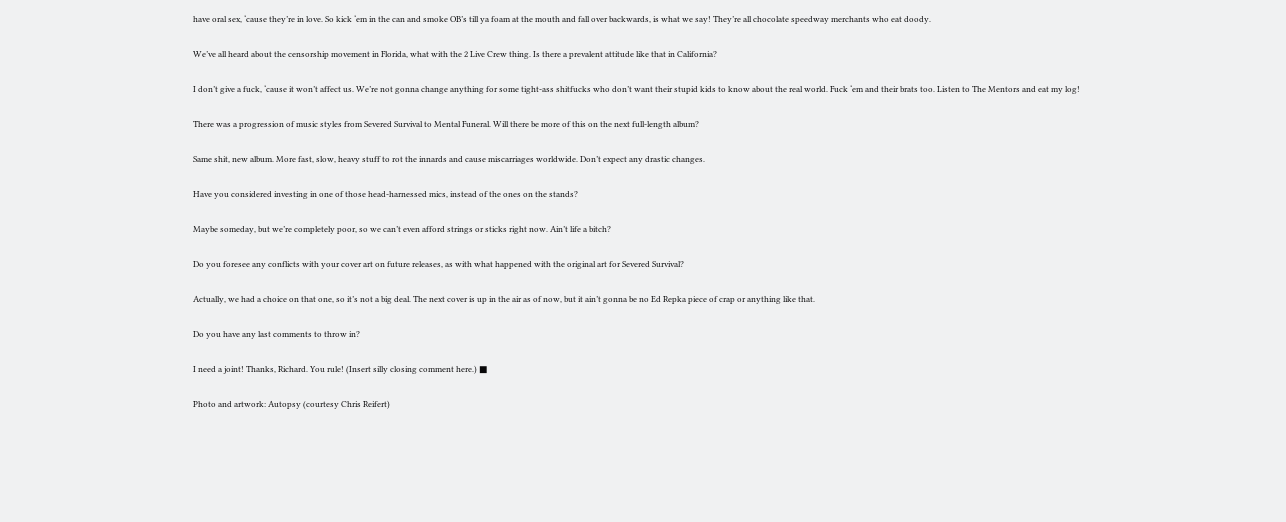have oral sex, ‘cause they’re in love. So kick ‘em in the can and smoke OB’s till ya foam at the mouth and fall over backwards, is what we say! They’re all chocolate speedway merchants who eat doody.

We’ve all heard about the censorship movement in Florida, what with the 2 Live Crew thing. Is there a prevalent attitude like that in California?

I don’t give a fuck, ‘cause it won’t affect us. We’re not gonna change anything for some tight-ass shitfucks who don’t want their stupid kids to know about the real world. Fuck ‘em and their brats too. Listen to The Mentors and eat my log!

There was a progression of music styles from Severed Survival to Mental Funeral. Will there be more of this on the next full-length album?

Same shit, new album. More fast, slow, heavy stuff to rot the innards and cause miscarriages worldwide. Don’t expect any drastic changes.

Have you considered investing in one of those head-harnessed mics, instead of the ones on the stands?

Maybe someday, but we’re completely poor, so we can’t even afford strings or sticks right now. Ain’t life a bitch?

Do you foresee any conflicts with your cover art on future releases, as with what happened with the original art for Severed Survival?

Actually, we had a choice on that one, so it’s not a big deal. The next cover is up in the air as of now, but it ain’t gonna be no Ed Repka piece of crap or anything like that.

Do you have any last comments to throw in?

I need a joint! Thanks, Richard. You rule! (Insert silly closing comment here.) ■

Photo and artwork: Autopsy (courtesy Chris Reifert)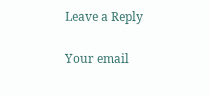Leave a Reply

Your email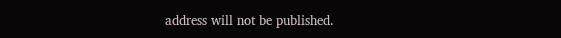address will not be published.